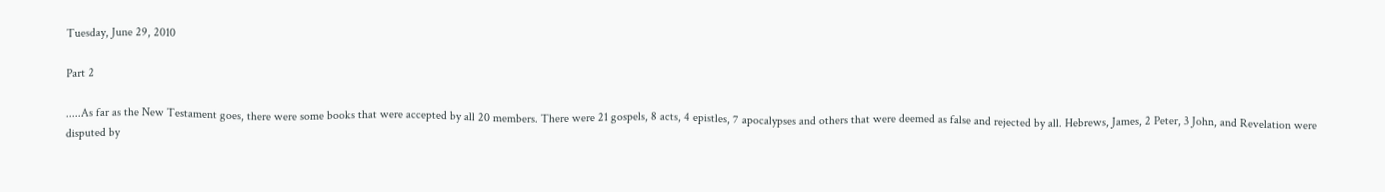Tuesday, June 29, 2010

Part 2

.....As far as the New Testament goes, there were some books that were accepted by all 20 members. There were 21 gospels, 8 acts, 4 epistles, 7 apocalypses and others that were deemed as false and rejected by all. Hebrews, James, 2 Peter, 3 John, and Revelation were disputed by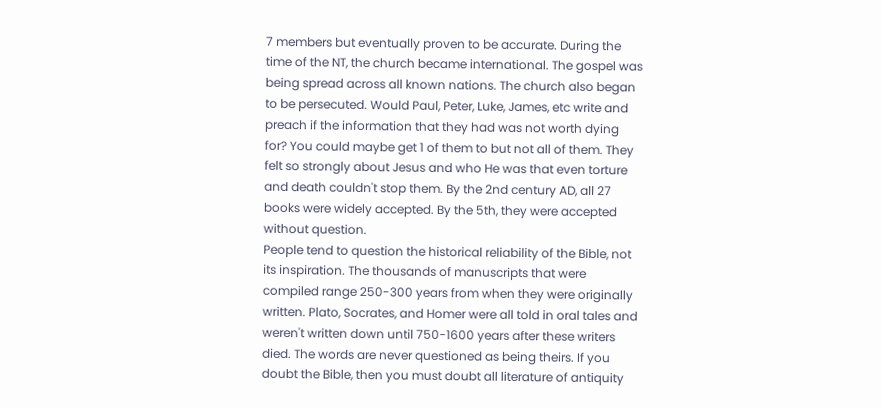7 members but eventually proven to be accurate. During the time of the NT, the church became international. The gospel was being spread across all known nations. The church also began to be persecuted. Would Paul, Peter, Luke, James, etc write and preach if the information that they had was not worth dying for? You could maybe get 1 of them to but not all of them. They felt so strongly about Jesus and who He was that even torture and death couldn't stop them. By the 2nd century AD, all 27 books were widely accepted. By the 5th, they were accepted without question.
People tend to question the historical reliability of the Bible, not its inspiration. The thousands of manuscripts that were compiled range 250-300 years from when they were originally written. Plato, Socrates, and Homer were all told in oral tales and weren't written down until 750-1600 years after these writers died. The words are never questioned as being theirs. If you doubt the Bible, then you must doubt all literature of antiquity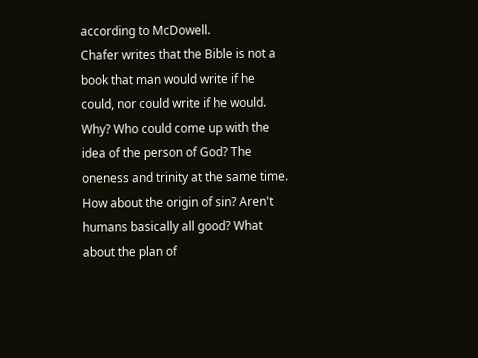according to McDowell.
Chafer writes that the Bible is not a book that man would write if he could, nor could write if he would. Why? Who could come up with the idea of the person of God? The oneness and trinity at the same time. How about the origin of sin? Aren't humans basically all good? What about the plan of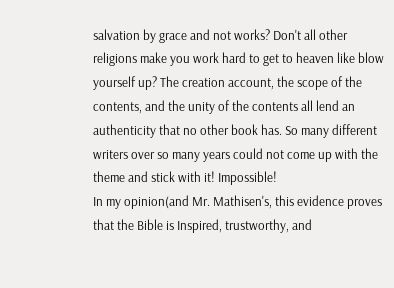salvation by grace and not works? Don't all other religions make you work hard to get to heaven like blow yourself up? The creation account, the scope of the contents, and the unity of the contents all lend an authenticity that no other book has. So many different writers over so many years could not come up with the theme and stick with it! Impossible!
In my opinion(and Mr. Mathisen's, this evidence proves that the Bible is Inspired, trustworthy, and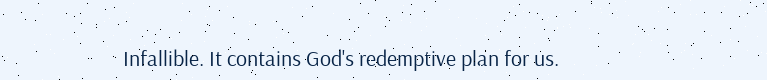Infallible. It contains God's redemptive plan for us.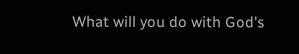What will you do with God's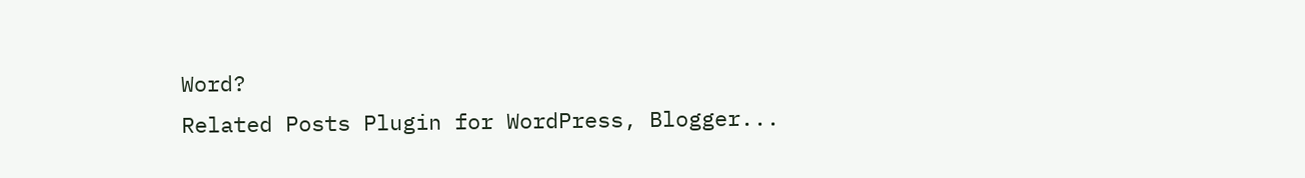Word?
Related Posts Plugin for WordPress, Blogger...